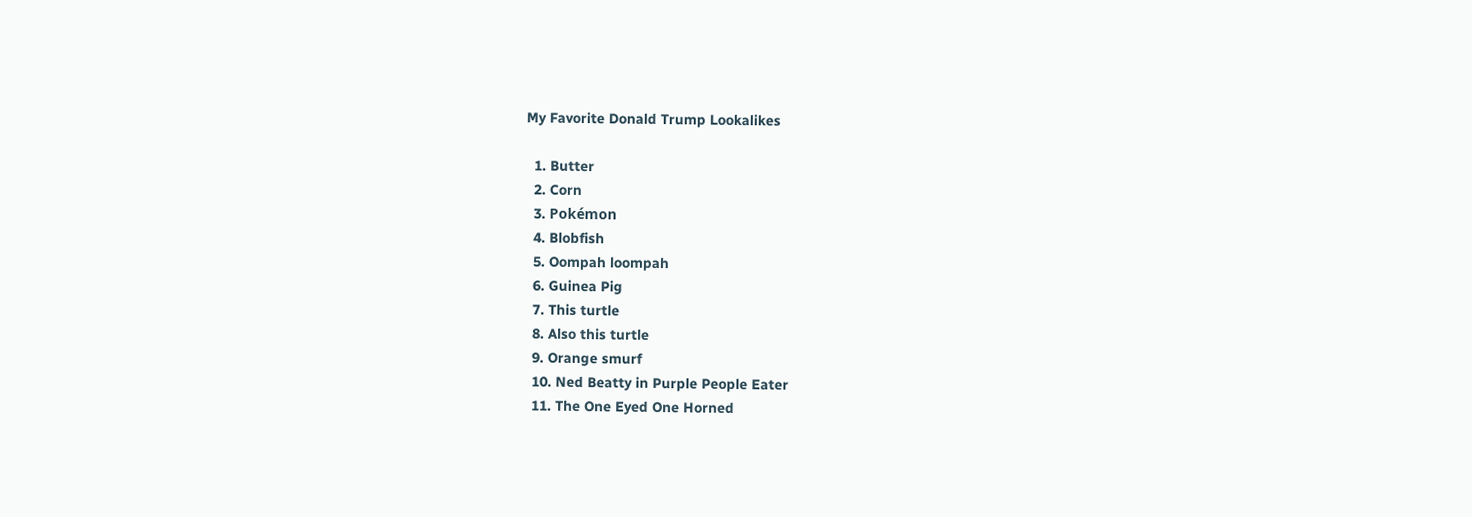My Favorite Donald Trump Lookalikes

  1. Butter
  2. Corn
  3. Pokémon
  4. Blobfish
  5. Oompah loompah
  6. Guinea Pig
  7. This turtle
  8. Also this turtle
  9. Orange smurf
  10. Ned Beatty in Purple People Eater
  11. The One Eyed One Horned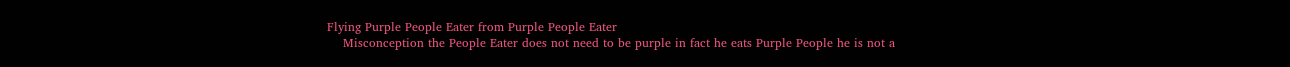Flying Purple People Eater from Purple People Eater
    Misconception the People Eater does not need to be purple in fact he eats Purple People he is not a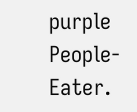purple People-Eater.